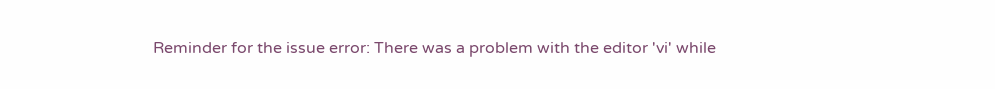Reminder for the issue error: There was a problem with the editor 'vi' while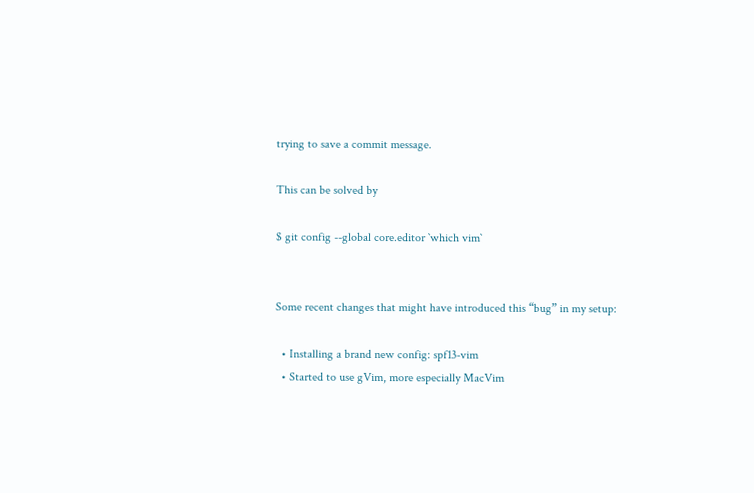trying to save a commit message.

This can be solved by

$ git config --global core.editor `which vim`


Some recent changes that might have introduced this “bug” in my setup:

  • Installing a brand new config: spf13-vim
  • Started to use gVim, more especially MacVim